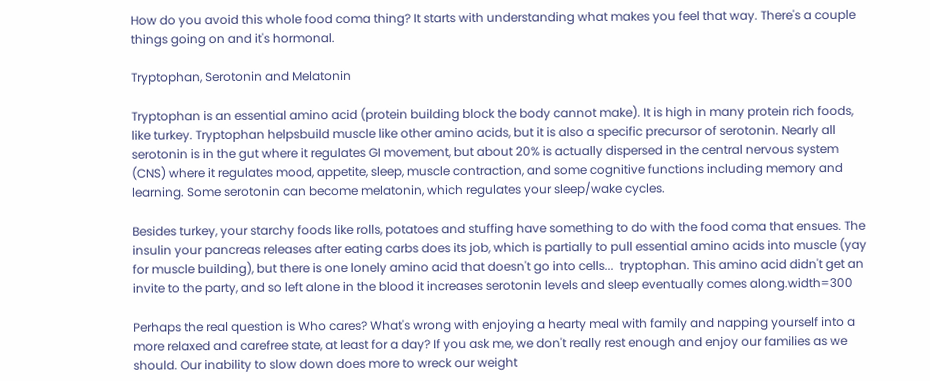How do you avoid this whole food coma thing? It starts with understanding what makes you feel that way. There's a couple things going on and it's hormonal.

Tryptophan, Serotonin and Melatonin

Tryptophan is an essential amino acid (protein building block the body cannot make). It is high in many protein rich foods, like turkey. Tryptophan helpsbuild muscle like other amino acids, but it is also a specific precursor of serotonin. Nearly all serotonin is in the gut where it regulates GI movement, but about 20% is actually dispersed in the central nervous system (CNS) where it regulates mood, appetite, sleep, muscle contraction, and some cognitive functions including memory and learning. Some serotonin can become melatonin, which regulates your sleep/wake cycles.

Besides turkey, your starchy foods like rolls, potatoes and stuffing have something to do with the food coma that ensues. The insulin your pancreas releases after eating carbs does its job, which is partially to pull essential amino acids into muscle (yay for muscle building), but there is one lonely amino acid that doesn't go into cells...  tryptophan. This amino acid didn't get an invite to the party, and so left alone in the blood it increases serotonin levels and sleep eventually comes along.width=300

Perhaps the real question is Who cares? What's wrong with enjoying a hearty meal with family and napping yourself into a more relaxed and carefree state, at least for a day? If you ask me, we don't really rest enough and enjoy our families as we should. Our inability to slow down does more to wreck our weight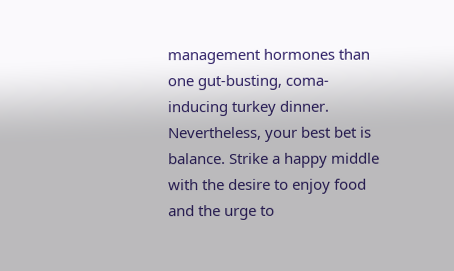management hormones than one gut-busting, coma-inducing turkey dinner. Nevertheless, your best bet is balance. Strike a happy middle with the desire to enjoy food and the urge to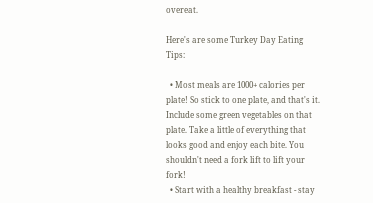overeat.

Here's are some Turkey Day Eating Tips:

  • Most meals are 1000+ calories per plate! So stick to one plate, and that's it. Include some green vegetables on that plate. Take a little of everything that looks good and enjoy each bite. You shouldn't need a fork lift to lift your fork!
  • Start with a healthy breakfast - stay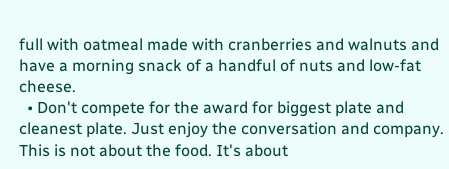full with oatmeal made with cranberries and walnuts and have a morning snack of a handful of nuts and low-fat cheese.
  • Don't compete for the award for biggest plate and cleanest plate. Just enjoy the conversation and company. This is not about the food. It's about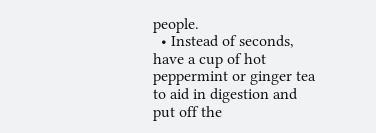people.
  • Instead of seconds, have a cup of hot peppermint or ginger tea to aid in digestion and put off the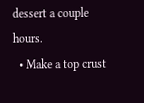dessert a couple hours.
  • Make a top crust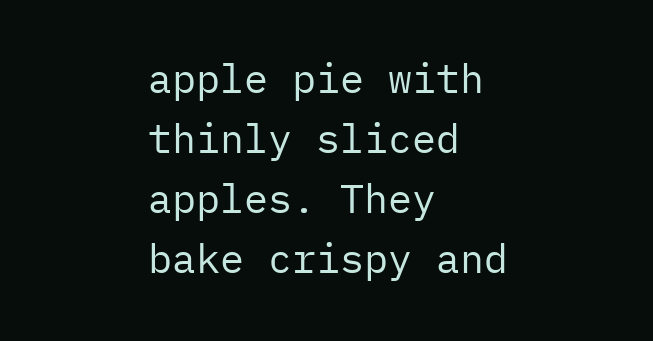apple pie with thinly sliced apples. They bake crispy and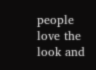people love the look and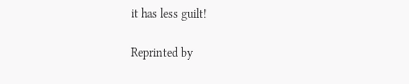it has less guilt!

Reprinted by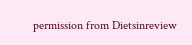permission from Dietsinreview